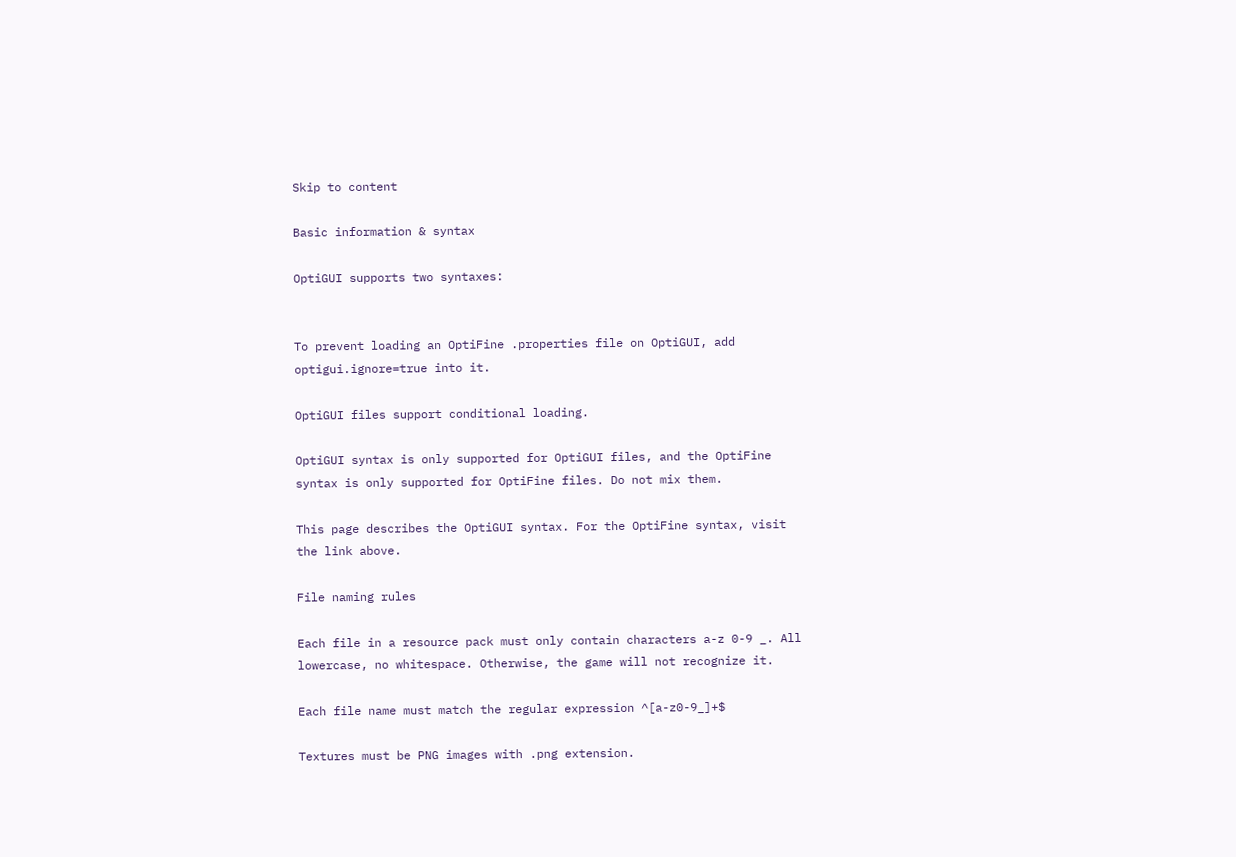Skip to content

Basic information & syntax

OptiGUI supports two syntaxes:


To prevent loading an OptiFine .properties file on OptiGUI, add optigui.ignore=true into it.

OptiGUI files support conditional loading.

OptiGUI syntax is only supported for OptiGUI files, and the OptiFine syntax is only supported for OptiFine files. Do not mix them.

This page describes the OptiGUI syntax. For the OptiFine syntax, visit the link above.

File naming rules

Each file in a resource pack must only contain characters a-z 0-9 _. All lowercase, no whitespace. Otherwise, the game will not recognize it.

Each file name must match the regular expression ^[a-z0-9_]+$

Textures must be PNG images with .png extension.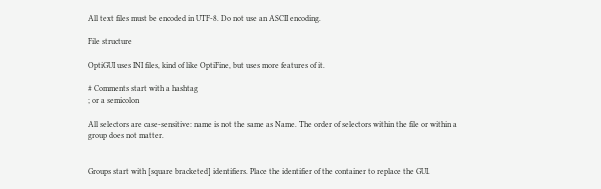All text files must be encoded in UTF-8. Do not use an ASCII encoding.

File structure

OptiGUI uses INI files, kind of like OptiFine, but uses more features of it.

# Comments start with a hashtag
; or a semicolon

All selectors are case-sensitive: name is not the same as Name. The order of selectors within the file or within a group does not matter.


Groups start with [square bracketed] identifiers. Place the identifier of the container to replace the GUI.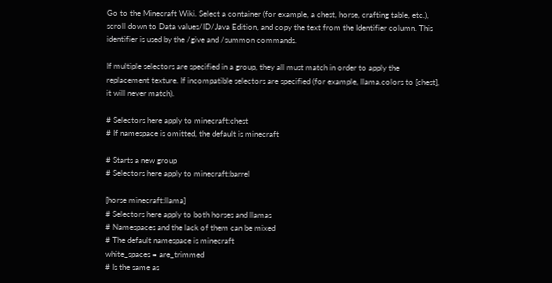Go to the Minecraft Wiki. Select a container (for example, a chest, horse, crafting table, etc.), scroll down to Data values/ID/Java Edition, and copy the text from the Identifier column. This identifier is used by the /give and /summon commands.

If multiple selectors are specified in a group, they all must match in order to apply the replacement texture. If incompatible selectors are specified (for example, llama.colors to [chest], it will never match).

# Selectors here apply to minecraft:chest
# If namespace is omitted, the default is minecraft

# Starts a new group
# Selectors here apply to minecraft:barrel

[horse minecraft:llama]
# Selectors here apply to both horses and llamas
# Namespaces and the lack of them can be mixed
# The default namespace is minecraft
white_spaces = are_trimmed
# Is the same as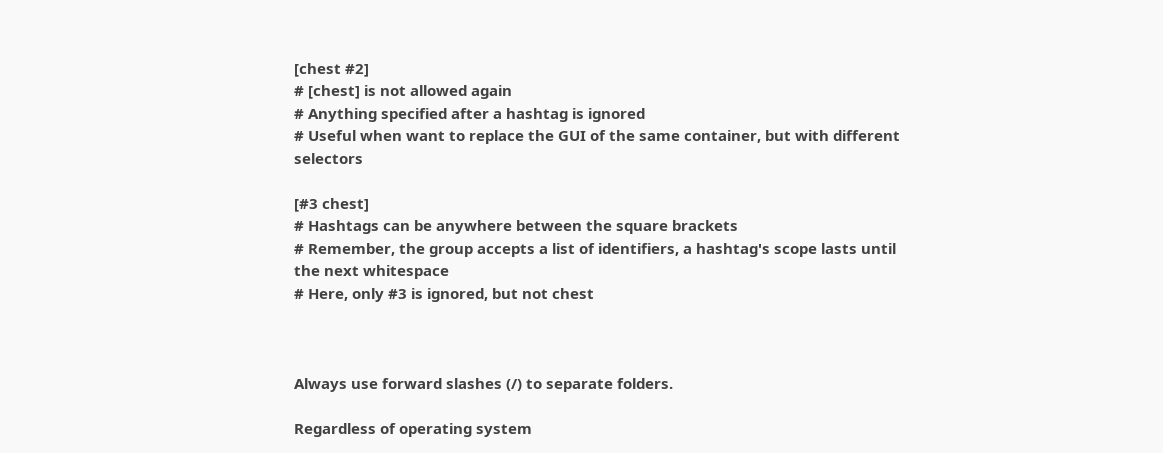[chest #2]
# [chest] is not allowed again
# Anything specified after a hashtag is ignored
# Useful when want to replace the GUI of the same container, but with different selectors

[#3 chest]
# Hashtags can be anywhere between the square brackets
# Remember, the group accepts a list of identifiers, a hashtag's scope lasts until the next whitespace
# Here, only #3 is ignored, but not chest



Always use forward slashes (/) to separate folders.

Regardless of operating system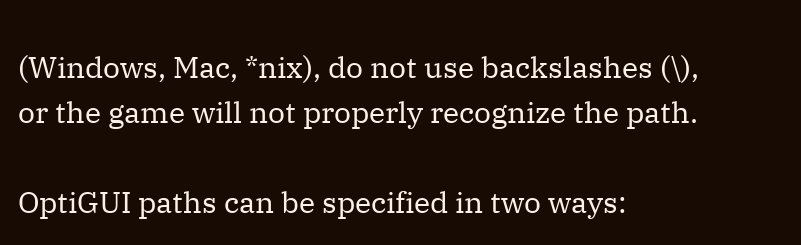(Windows, Mac, *nix), do not use backslashes (\), or the game will not properly recognize the path.

OptiGUI paths can be specified in two ways: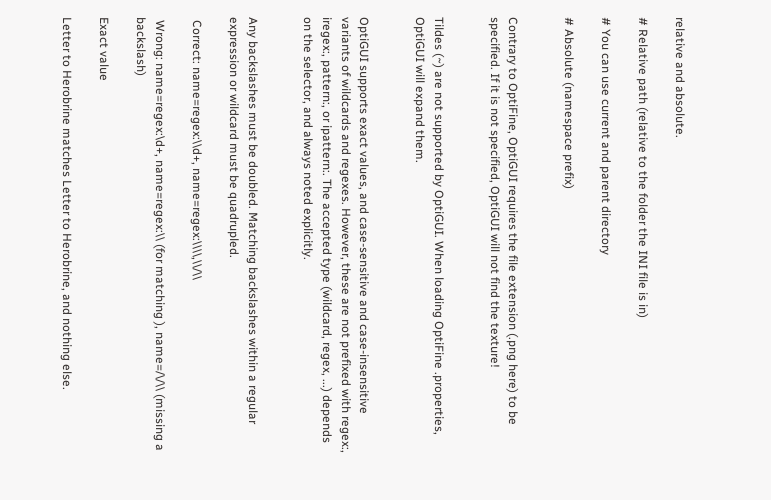relative and absolute.

# Relative path (relative to the folder the INI file is in)

# You can use current and parent directory

# Absolute (namespace prefix)


Contrary to OptiFine, OptiGUI requires the file extension (.png here) to be specified. If it is not specified, OptiGUI will not find the texture!


Tildes (~) are not supported by OptiGUI. When loading OptiFine .properties, OptiGUI will expand them.


OptiGUI supports exact values, and case-sensitive and case-insensitive variants of wildcards and regexes. However, these are not prefixed with regex:, iregex:, pattern:, or ipattern:. The accepted type (wildcard, regex, ...) depends on the selector, and always noted explicitly.


Any backslashes must be doubled. Matching backslashes within a regular expression or wildcard must be quadrupled.

 Correct: name=regex:\\d+, name=regex:\\\\,\\/\\

 Wrong: name=regex:\d+, name=regex:\\ (for matching ), name=/\/\\ (missing a backslash)

Exact value

Letter to Herobrine matches Letter to Herobrine, and nothing else.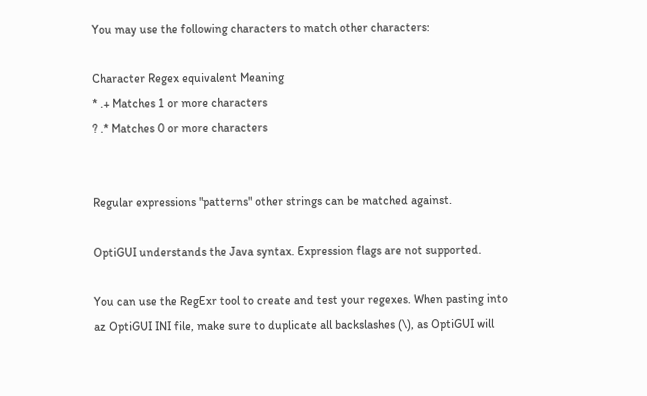You may use the following characters to match other characters:

Character Regex equivalent Meaning
* .+ Matches 1 or more characters
? .* Matches 0 or more characters


Regular expressions "patterns" other strings can be matched against.

OptiGUI understands the Java syntax. Expression flags are not supported.

You can use the RegExr tool to create and test your regexes. When pasting into az OptiGUI INI file, make sure to duplicate all backslashes (\), as OptiGUI will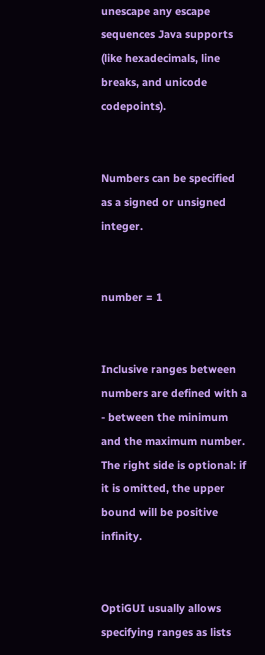unescape any escape sequences Java supports (like hexadecimals, line breaks, and unicode codepoints).


Numbers can be specified as a signed or unsigned integer.


number = 1


Inclusive ranges between numbers are defined with a - between the minimum and the maximum number. The right side is optional: if it is omitted, the upper bound will be positive infinity.


OptiGUI usually allows specifying ranges as lists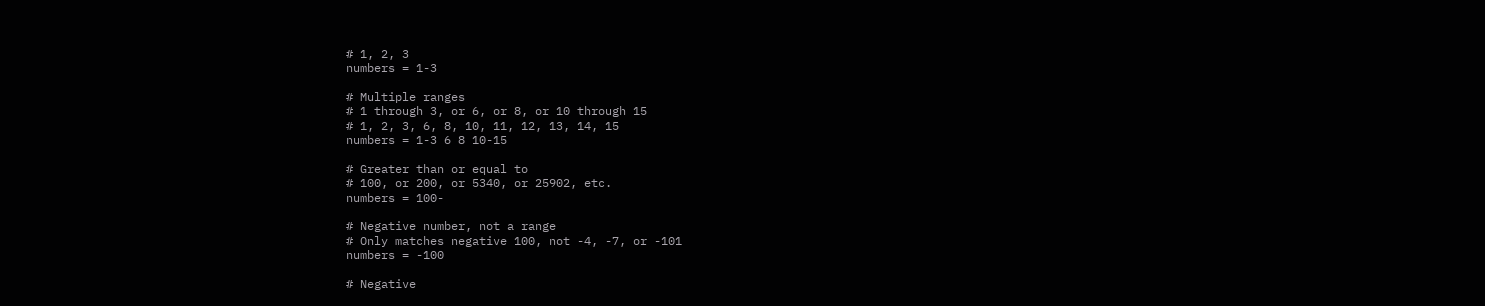# 1, 2, 3
numbers = 1-3

# Multiple ranges
# 1 through 3, or 6, or 8, or 10 through 15
# 1, 2, 3, 6, 8, 10, 11, 12, 13, 14, 15
numbers = 1-3 6 8 10-15

# Greater than or equal to
# 100, or 200, or 5340, or 25902, etc.
numbers = 100-

# Negative number, not a range
# Only matches negative 100, not -4, -7, or -101
numbers = -100

# Negative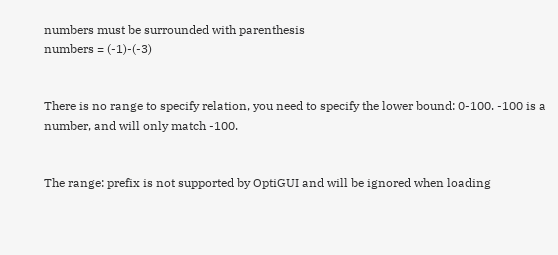numbers must be surrounded with parenthesis
numbers = (-1)-(-3)


There is no range to specify relation, you need to specify the lower bound: 0-100. -100 is a number, and will only match -100.


The range: prefix is not supported by OptiGUI and will be ignored when loading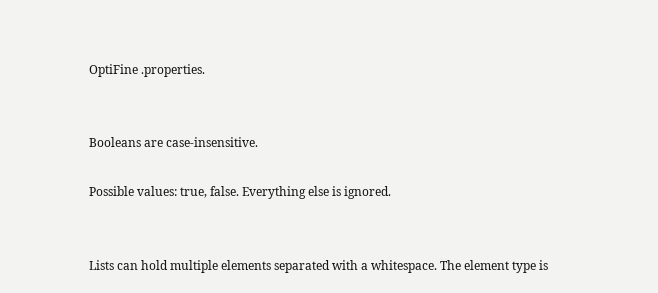OptiFine .properties.


Booleans are case-insensitive.

Possible values: true, false. Everything else is ignored.


Lists can hold multiple elements separated with a whitespace. The element type is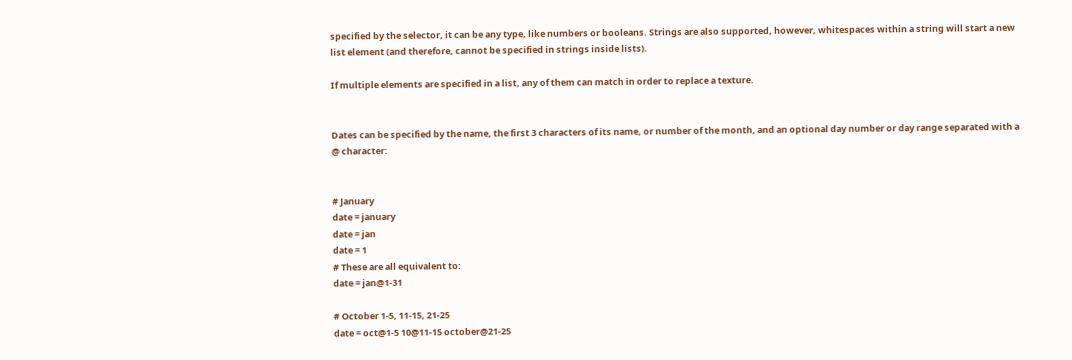specified by the selector, it can be any type, like numbers or booleans. Strings are also supported, however, whitespaces within a string will start a new list element (and therefore, cannot be specified in strings inside lists).

If multiple elements are specified in a list, any of them can match in order to replace a texture.


Dates can be specified by the name, the first 3 characters of its name, or number of the month, and an optional day number or day range separated with a @ character:


# January
date = january
date = jan
date = 1
# These are all equivalent to:
date = jan@1-31

# October 1-5, 11-15, 21-25
date = oct@1-5 10@11-15 october@21-25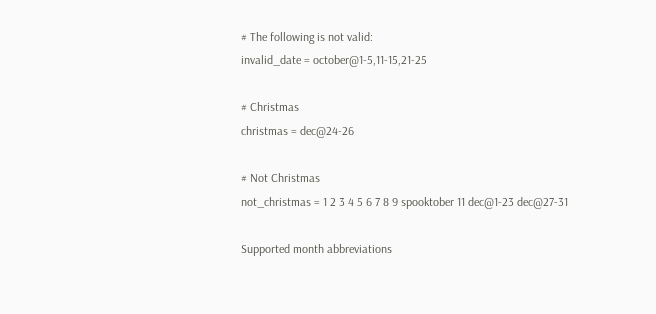# The following is not valid:
invalid_date = october@1-5,11-15,21-25

# Christmas
christmas = dec@24-26

# Not Christmas
not_christmas = 1 2 3 4 5 6 7 8 9 spooktober 11 dec@1-23 dec@27-31

Supported month abbreviations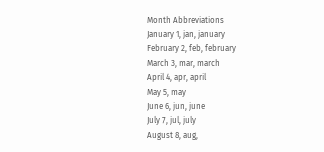Month Abbreviations
January 1, jan, january
February 2, feb, february
March 3, mar, march
April 4, apr, april
May 5, may
June 6, jun, june
July 7, jul, july
August 8, aug,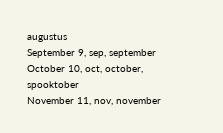augustus
September 9, sep, september
October 10, oct, october, spooktober
November 11, nov, november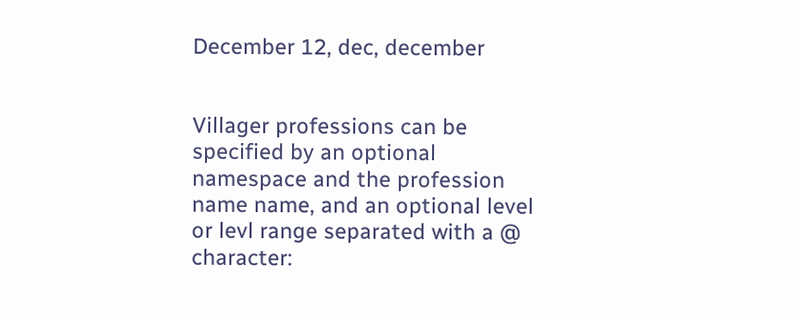December 12, dec, december


Villager professions can be specified by an optional namespace and the profession name name, and an optional level or levl range separated with a @ character: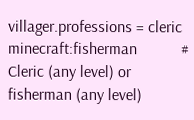villager.professions = cleric minecraft:fisherman           # Cleric (any level) or fisherman (any level)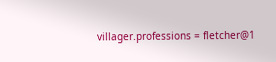villager.professions = fletcher@1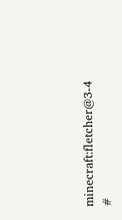minecraft:fletcher@3-4    #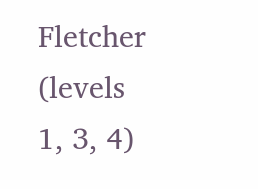Fletcher (levels 1, 3, 4)